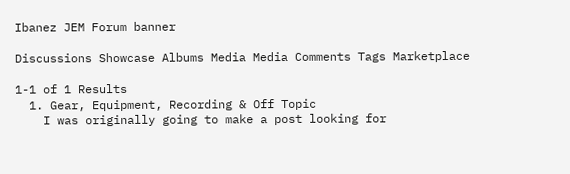Ibanez JEM Forum banner

Discussions Showcase Albums Media Media Comments Tags Marketplace

1-1 of 1 Results
  1. Gear, Equipment, Recording & Off Topic
    I was originally going to make a post looking for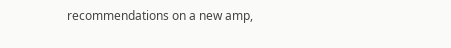recommendations on a new amp,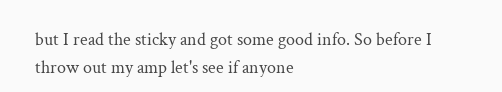but I read the sticky and got some good info. So before I throw out my amp let's see if anyone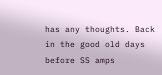has any thoughts. Back in the good old days before SS amps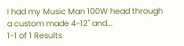I had my Music Man 100W head through a custom made 4-12" and...
1-1 of 1 Results